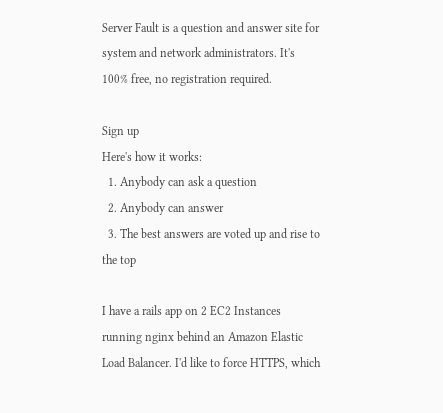Server Fault is a question and answer site for system and network administrators. It's 100% free, no registration required.

Sign up
Here's how it works:
  1. Anybody can ask a question
  2. Anybody can answer
  3. The best answers are voted up and rise to the top

I have a rails app on 2 EC2 Instances running nginx behind an Amazon Elastic Load Balancer. I'd like to force HTTPS, which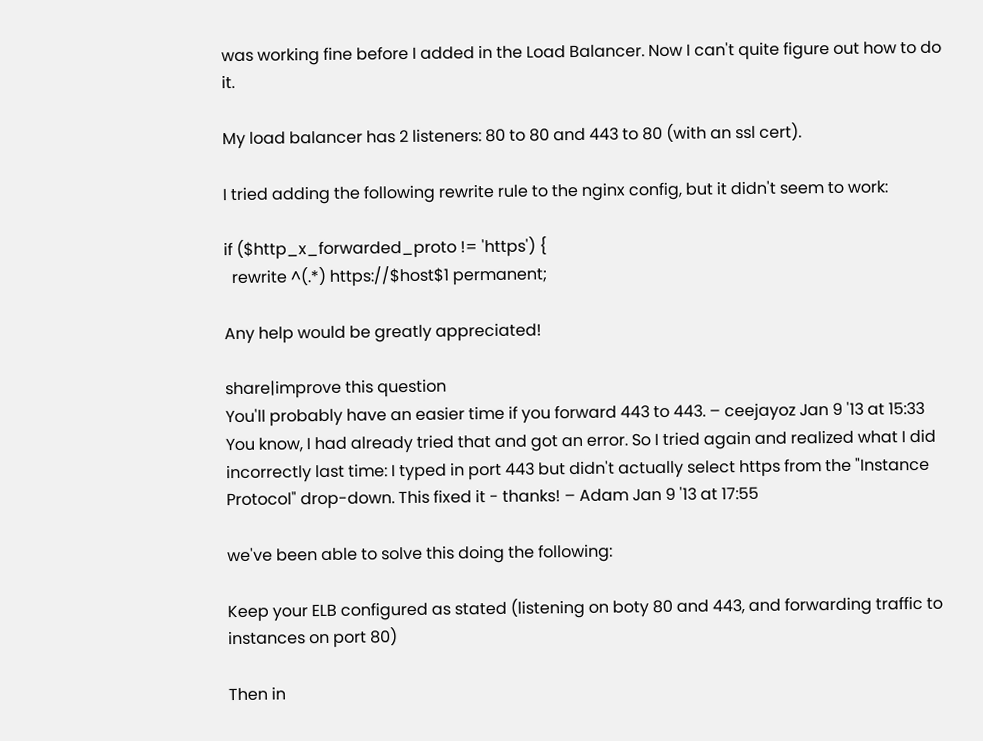was working fine before I added in the Load Balancer. Now I can't quite figure out how to do it.

My load balancer has 2 listeners: 80 to 80 and 443 to 80 (with an ssl cert).

I tried adding the following rewrite rule to the nginx config, but it didn't seem to work:

if ($http_x_forwarded_proto != 'https') {
  rewrite ^(.*) https://$host$1 permanent;

Any help would be greatly appreciated!

share|improve this question
You'll probably have an easier time if you forward 443 to 443. – ceejayoz Jan 9 '13 at 15:33
You know, I had already tried that and got an error. So I tried again and realized what I did incorrectly last time: I typed in port 443 but didn't actually select https from the "Instance Protocol" drop-down. This fixed it - thanks! – Adam Jan 9 '13 at 17:55

we've been able to solve this doing the following:

Keep your ELB configured as stated (listening on boty 80 and 443, and forwarding traffic to instances on port 80)

Then in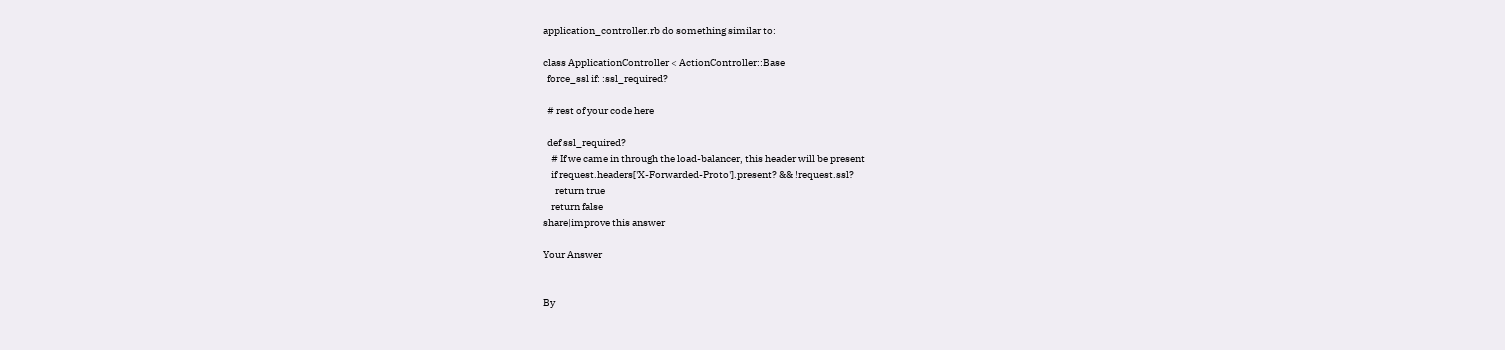application_controller.rb do something similar to:

class ApplicationController < ActionController::Base
  force_ssl if: :ssl_required?

  # rest of your code here

  def ssl_required?
    # If we came in through the load-balancer, this header will be present
    if request.headers['X-Forwarded-Proto'].present? && !request.ssl?
      return true
    return false
share|improve this answer

Your Answer


By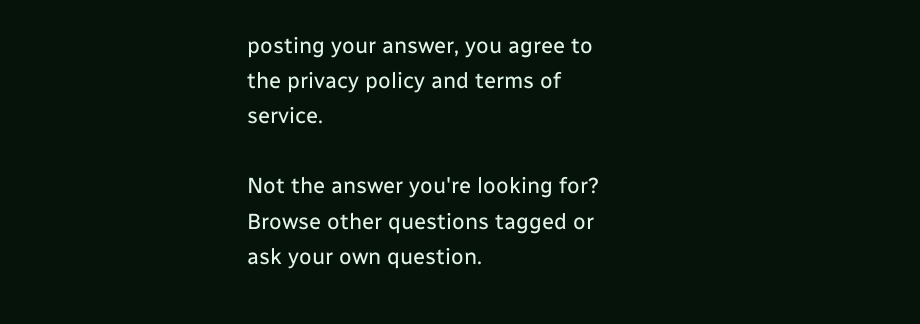posting your answer, you agree to the privacy policy and terms of service.

Not the answer you're looking for? Browse other questions tagged or ask your own question.